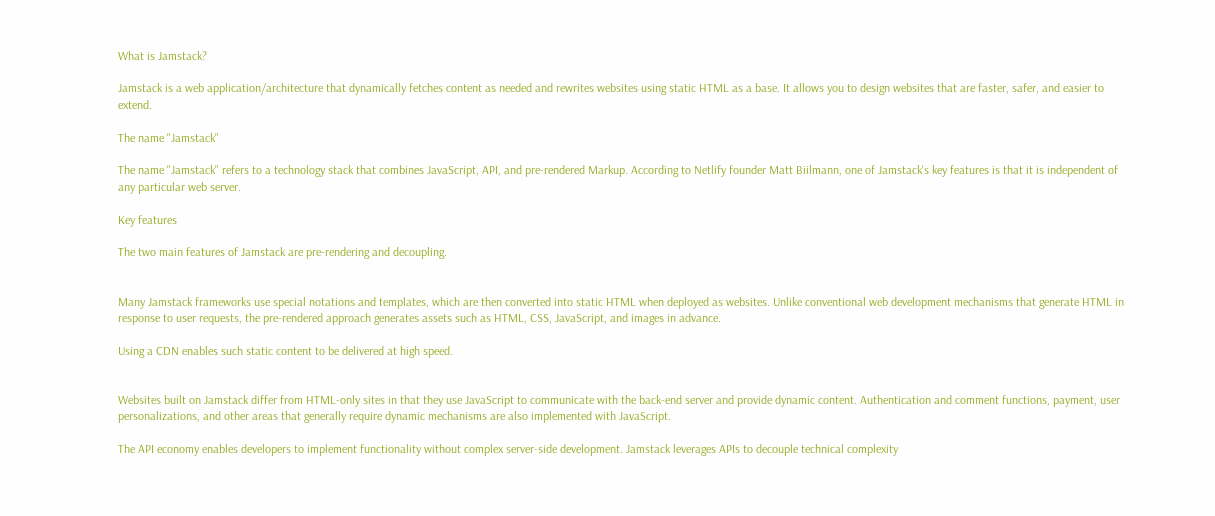What is Jamstack?

Jamstack is a web application/architecture that dynamically fetches content as needed and rewrites websites using static HTML as a base. It allows you to design websites that are faster, safer, and easier to extend.

The name "Jamstack"

The name "Jamstack" refers to a technology stack that combines JavaScript, API, and pre-rendered Markup. According to Netlify founder Matt Biilmann, one of Jamstack's key features is that it is independent of any particular web server.

Key features

The two main features of Jamstack are pre-rendering and decoupling.


Many Jamstack frameworks use special notations and templates, which are then converted into static HTML when deployed as websites. Unlike conventional web development mechanisms that generate HTML in response to user requests, the pre-rendered approach generates assets such as HTML, CSS, JavaScript, and images in advance.

Using a CDN enables such static content to be delivered at high speed.


Websites built on Jamstack differ from HTML-only sites in that they use JavaScript to communicate with the back-end server and provide dynamic content. Authentication and comment functions, payment, user personalizations, and other areas that generally require dynamic mechanisms are also implemented with JavaScript.

The API economy enables developers to implement functionality without complex server-side development. Jamstack leverages APIs to decouple technical complexity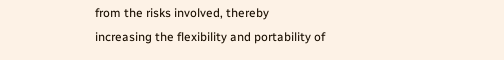from the risks involved, thereby increasing the flexibility and portability of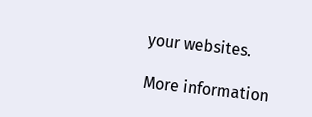your websites.

More information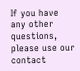If you have any other questions, please use our contact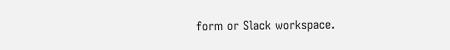form or Slack workspace.